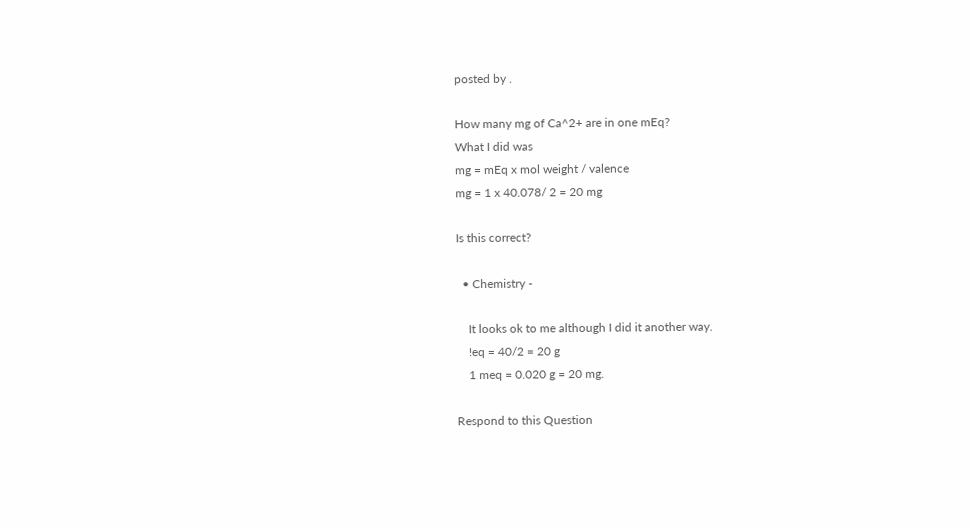posted by .

How many mg of Ca^2+ are in one mEq?
What I did was
mg = mEq x mol weight / valence
mg = 1 x 40.078/ 2 = 20 mg

Is this correct?

  • Chemistry -

    It looks ok to me although I did it another way.
    !eq = 40/2 = 20 g
    1 meq = 0.020 g = 20 mg.

Respond to this Question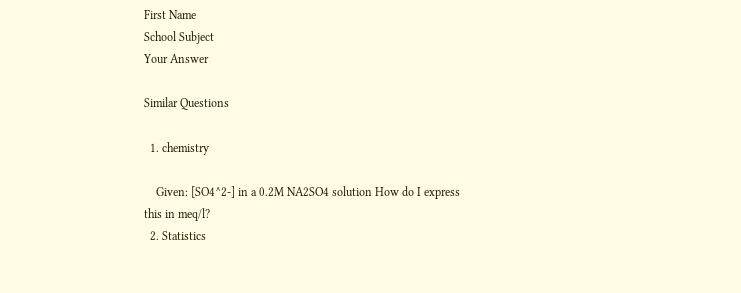First Name
School Subject
Your Answer

Similar Questions

  1. chemistry

    Given: [SO4^2-] in a 0.2M NA2SO4 solution How do I express this in meq/l?
  2. Statistics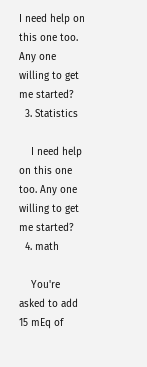I need help on this one too. Any one willing to get me started?
  3. Statistics

    I need help on this one too. Any one willing to get me started?
  4. math

    You're asked to add 15 mEq of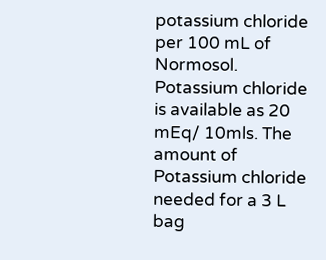potassium chloride per 100 mL of Normosol. Potassium chloride is available as 20 mEq/ 10mls. The amount of Potassium chloride needed for a 3 L bag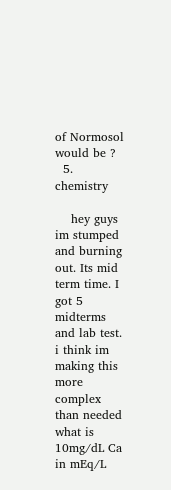of Normosol would be ?
  5. chemistry

    hey guys im stumped and burning out. Its mid term time. I got 5 midterms and lab test. i think im making this more complex than needed what is 10mg/dL Ca in mEq/L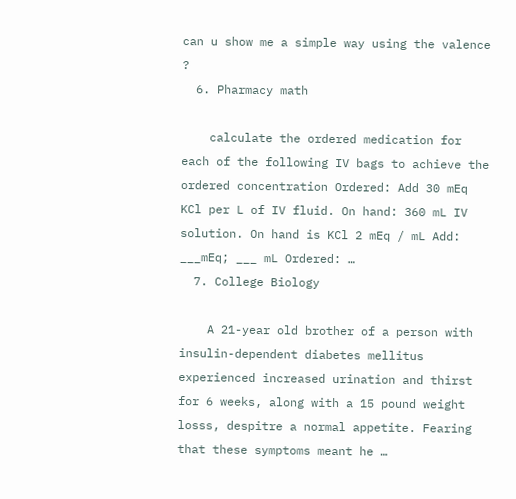can u show me a simple way using the valence ?
  6. Pharmacy math

    calculate the ordered medication for each of the following IV bags to achieve the ordered concentration Ordered: Add 30 mEq KCl per L of IV fluid. On hand: 360 mL IV solution. On hand is KCl 2 mEq / mL Add: ___mEq; ___ mL Ordered: …
  7. College Biology

    A 21-year old brother of a person with insulin-dependent diabetes mellitus experienced increased urination and thirst for 6 weeks, along with a 15 pound weight losss, despitre a normal appetite. Fearing that these symptoms meant he …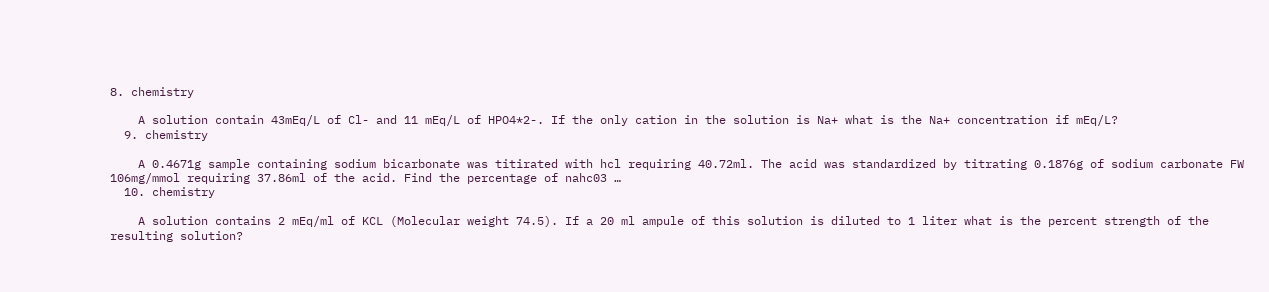8. chemistry

    A solution contain 43mEq/L of Cl- and 11 mEq/L of HPO4*2-. If the only cation in the solution is Na+ what is the Na+ concentration if mEq/L?
  9. chemistry

    A 0.4671g sample containing sodium bicarbonate was titirated with hcl requiring 40.72ml. The acid was standardized by titrating 0.1876g of sodium carbonate FW 106mg/mmol requiring 37.86ml of the acid. Find the percentage of nahc03 …
  10. chemistry

    A solution contains 2 mEq/ml of KCL (Molecular weight 74.5). If a 20 ml ampule of this solution is diluted to 1 liter what is the percent strength of the resulting solution?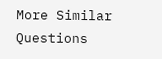More Similar Questions